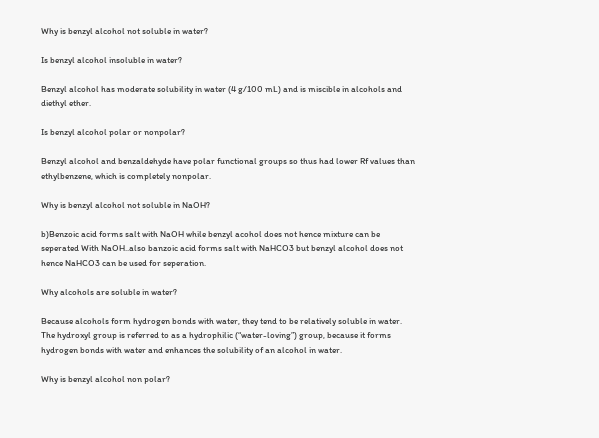Why is benzyl alcohol not soluble in water?

Is benzyl alcohol insoluble in water?

Benzyl alcohol has moderate solubility in water (4 g/100 mL) and is miscible in alcohols and diethyl ether.

Is benzyl alcohol polar or nonpolar?

Benzyl alcohol and benzaldehyde have polar functional groups so thus had lower Rf values than ethylbenzene, which is completely nonpolar.

Why is benzyl alcohol not soluble in NaOH?

b)Benzoic acid forms salt with NaOH while benzyl acohol does not hence mixture can be seperated With NaOH..also banzoic acid forms salt with NaHCO3 but benzyl alcohol does not hence NaHCO3 can be used for seperation.

Why alcohols are soluble in water?

Because alcohols form hydrogen bonds with water, they tend to be relatively soluble in water. The hydroxyl group is referred to as a hydrophilic (“water-loving”) group, because it forms hydrogen bonds with water and enhances the solubility of an alcohol in water.

Why is benzyl alcohol non polar?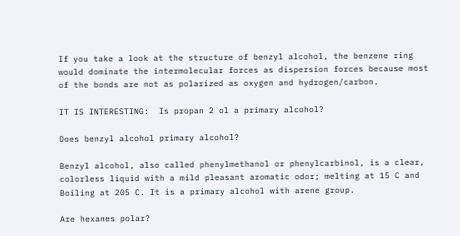If you take a look at the structure of benzyl alcohol, the benzene ring would dominate the intermolecular forces as dispersion forces because most of the bonds are not as polarized as oxygen and hydrogen/carbon.

IT IS INTERESTING:  Is propan 2 ol a primary alcohol?

Does benzyl alcohol primary alcohol?

Benzyl alcohol, also called phenylmethanol or phenylcarbinol, is a clear, colorless liquid with a mild pleasant aromatic odor; melting at 15 C and Boiling at 205 C. It is a primary alcohol with arene group.

Are hexanes polar?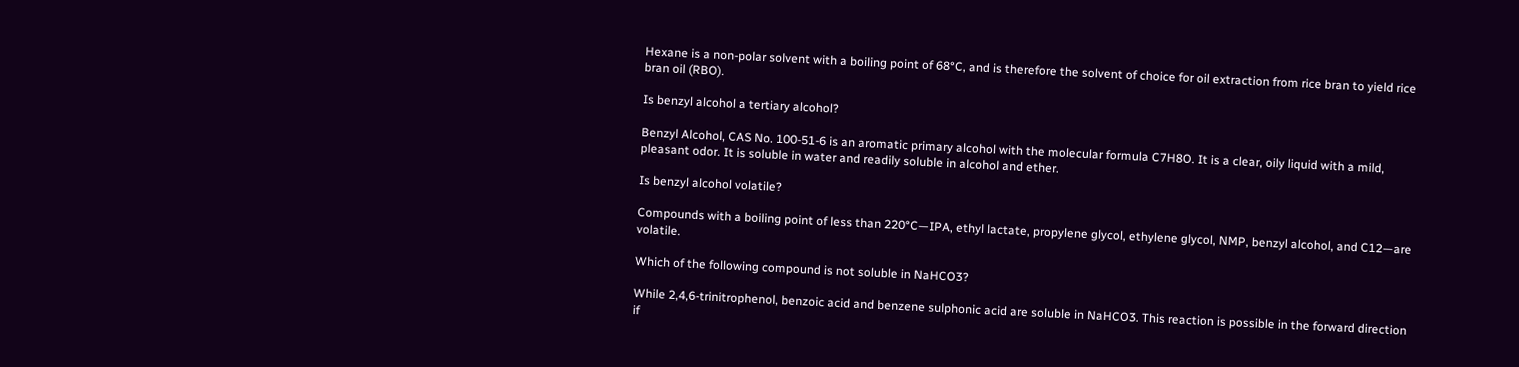Hexane is a non-polar solvent with a boiling point of 68°C, and is therefore the solvent of choice for oil extraction from rice bran to yield rice bran oil (RBO).

Is benzyl alcohol a tertiary alcohol?

Benzyl Alcohol, CAS No. 100-51-6 is an aromatic primary alcohol with the molecular formula C7H8O. It is a clear, oily liquid with a mild, pleasant odor. It is soluble in water and readily soluble in alcohol and ether.

Is benzyl alcohol volatile?

Compounds with a boiling point of less than 220°C—IPA, ethyl lactate, propylene glycol, ethylene glycol, NMP, benzyl alcohol, and C12—are volatile.

Which of the following compound is not soluble in NaHCO3?

While 2,4,6-trinitrophenol, benzoic acid and benzene sulphonic acid are soluble in NaHCO3. This reaction is possible in the forward direction if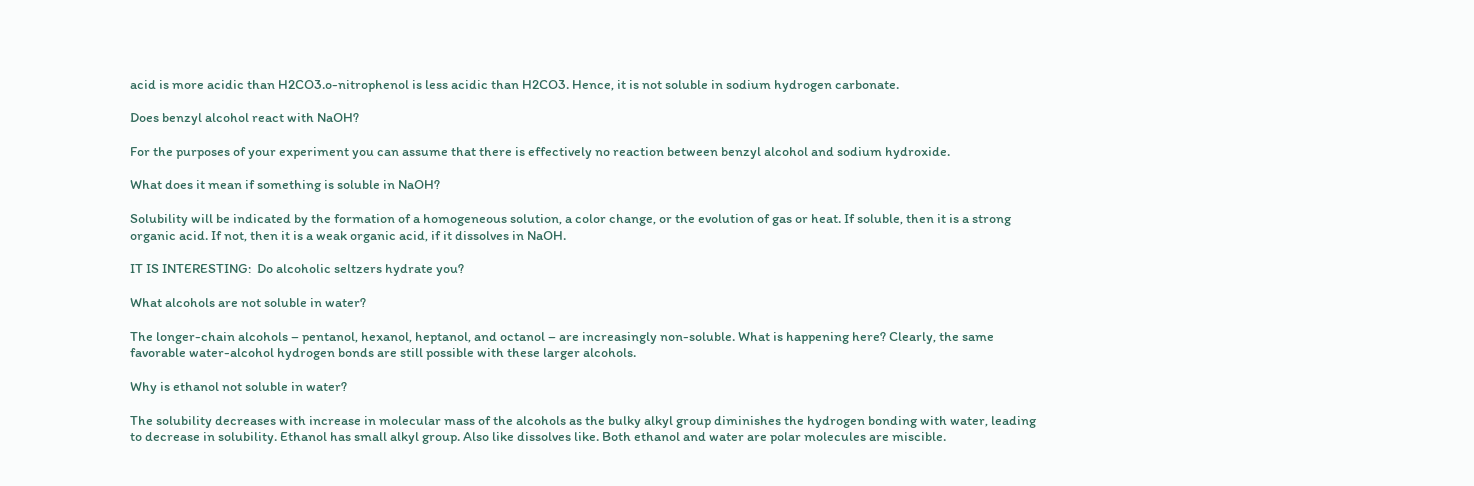acid is more acidic than H2CO3.o-nitrophenol is less acidic than H2CO3. Hence, it is not soluble in sodium hydrogen carbonate.

Does benzyl alcohol react with NaOH?

For the purposes of your experiment you can assume that there is effectively no reaction between benzyl alcohol and sodium hydroxide.

What does it mean if something is soluble in NaOH?

Solubility will be indicated by the formation of a homogeneous solution, a color change, or the evolution of gas or heat. If soluble, then it is a strong organic acid. If not, then it is a weak organic acid, if it dissolves in NaOH.

IT IS INTERESTING:  Do alcoholic seltzers hydrate you?

What alcohols are not soluble in water?

The longer-chain alcohols – pentanol, hexanol, heptanol, and octanol – are increasingly non-soluble. What is happening here? Clearly, the same favorable water-alcohol hydrogen bonds are still possible with these larger alcohols.

Why is ethanol not soluble in water?

The solubility decreases with increase in molecular mass of the alcohols as the bulky alkyl group diminishes the hydrogen bonding with water, leading to decrease in solubility. Ethanol has small alkyl group. Also like dissolves like. Both ethanol and water are polar molecules are miscible.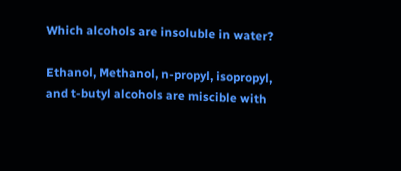Which alcohols are insoluble in water?

Ethanol, Methanol, n-propyl, isopropyl, and t-butyl alcohols are miscible with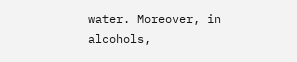water. Moreover, in alcohols,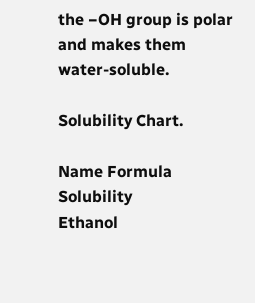the −OH group is polar and makes them water-soluble.

Solubility Chart.

Name Formula Solubility
Ethanol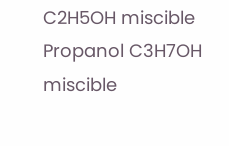C2H5OH miscible
Propanol C3H7OH miscible